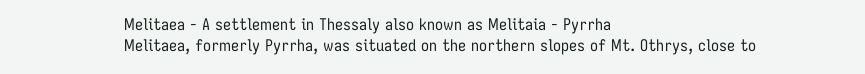Melitaea - A settlement in Thessaly also known as Melitaia - Pyrrha
Melitaea, formerly Pyrrha, was situated on the northern slopes of Mt. Othrys, close to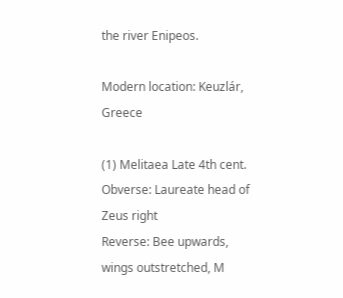the river Enipeos.

Modern location: Keuzlár, Greece

(1) Melitaea Late 4th cent.
Obverse: Laureate head of Zeus right
Reverse: Bee upwards, wings outstretched, M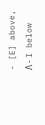- [E] above, Λ - I below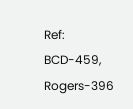Ref: BCD-459, Rogers-396